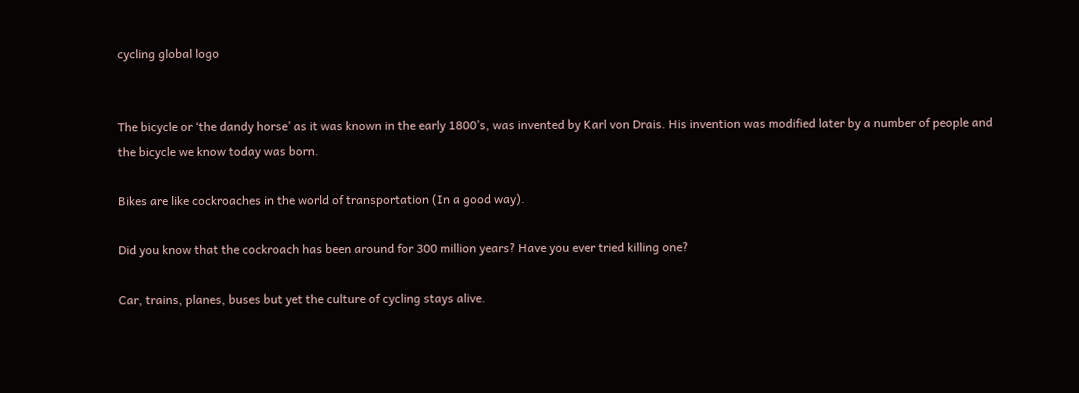cycling global logo


The bicycle or ‘the dandy horse’ as it was known in the early 1800’s, was invented by Karl von Drais. His invention was modified later by a number of people and the bicycle we know today was born.

Bikes are like cockroaches in the world of transportation (In a good way).

Did you know that the cockroach has been around for 300 million years? Have you ever tried killing one?

Car, trains, planes, buses but yet the culture of cycling stays alive.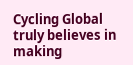Cycling Global truly believes in making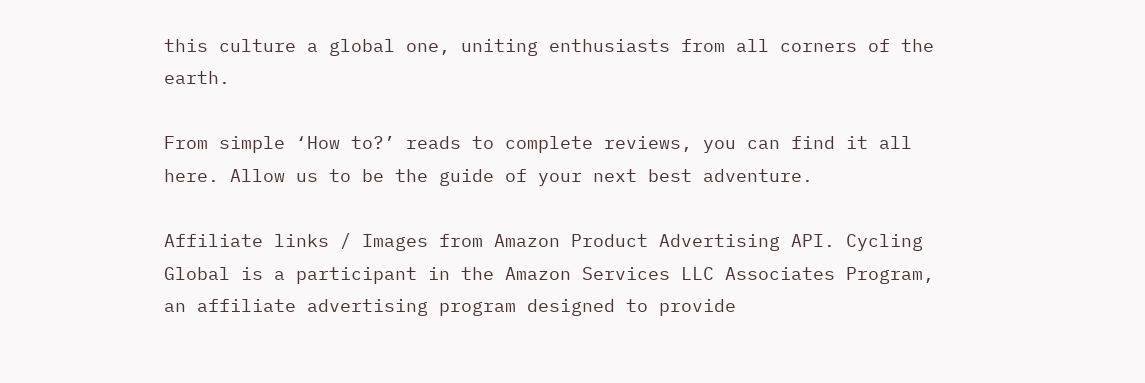this culture a global one, uniting enthusiasts from all corners of the earth.

From simple ‘How to?’ reads to complete reviews, you can find it all here. Allow us to be the guide of your next best adventure.

Affiliate links / Images from Amazon Product Advertising API. Cycling Global is a participant in the Amazon Services LLC Associates Program, an affiliate advertising program designed to provide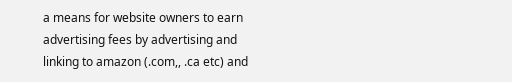a means for website owners to earn advertising fees by advertising and linking to amazon (.com,, .ca etc) and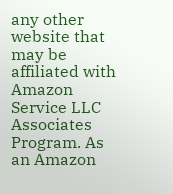any other website that may be affiliated with Amazon Service LLC Associates Program. As an Amazon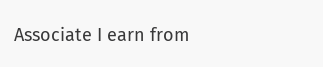Associate I earn from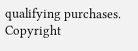qualifying purchases.
Copyright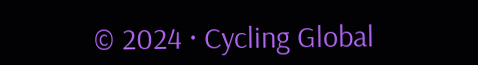© 2024 · Cycling Global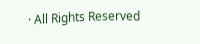· All Rights Reserved